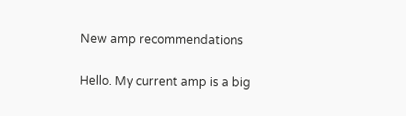New amp recommendations

Hello. My current amp is a big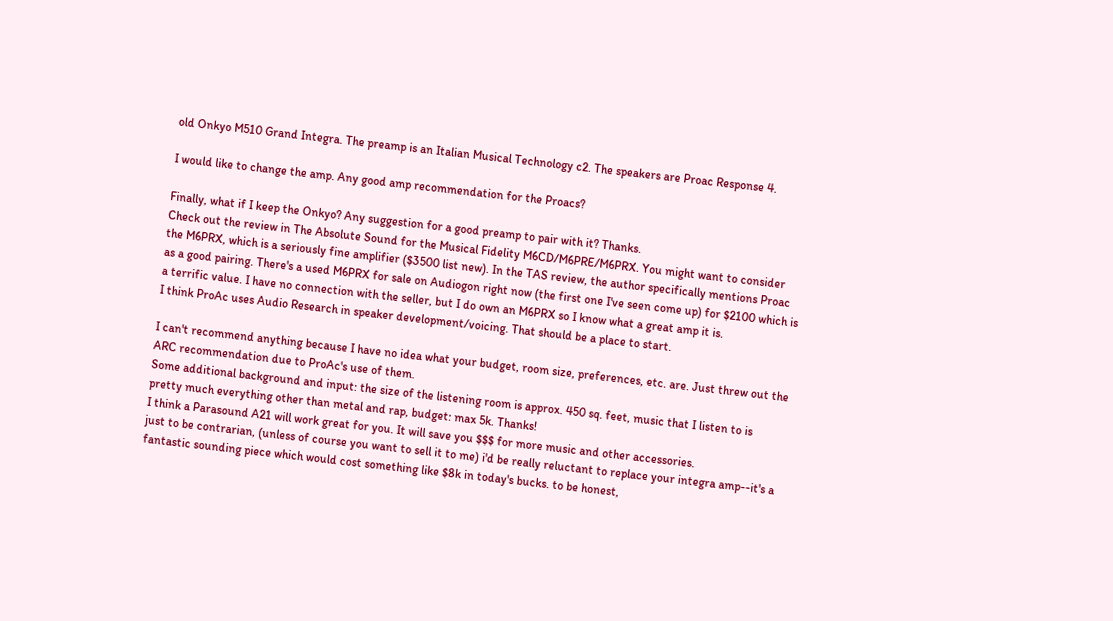old Onkyo M510 Grand Integra. The preamp is an Italian Musical Technology c2. The speakers are Proac Response 4.

I would like to change the amp. Any good amp recommendation for the Proacs?

Finally, what if I keep the Onkyo? Any suggestion for a good preamp to pair with it? Thanks.
Check out the review in The Absolute Sound for the Musical Fidelity M6CD/M6PRE/M6PRX. You might want to consider the M6PRX, which is a seriously fine amplifier ($3500 list new). In the TAS review, the author specifically mentions Proac as a good pairing. There's a used M6PRX for sale on Audiogon right now (the first one I've seen come up) for $2100 which is a terrific value. I have no connection with the seller, but I do own an M6PRX so I know what a great amp it is.
I think ProAc uses Audio Research in speaker development/voicing. That should be a place to start.

I can't recommend anything because I have no idea what your budget, room size, preferences, etc. are. Just threw out the ARC recommendation due to ProAc's use of them.
Some additional background and input: the size of the listening room is approx. 450 sq. feet, music that I listen to is pretty much everything other than metal and rap, budget: max 5k. Thanks!
I think a Parasound A21 will work great for you. It will save you $$$ for more music and other accessories.
just to be contrarian, (unless of course you want to sell it to me) i'd be really reluctant to replace your integra amp--it's a fantastic sounding piece which would cost something like $8k in today's bucks. to be honest,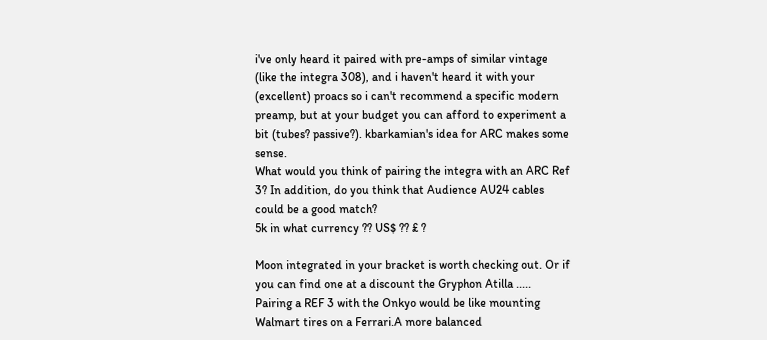i've only heard it paired with pre-amps of similar vintage (like the integra 308), and i haven't heard it with your (excellent) proacs so i can't recommend a specific modern preamp, but at your budget you can afford to experiment a bit (tubes? passive?). kbarkamian's idea for ARC makes some sense.
What would you think of pairing the integra with an ARC Ref 3? In addition, do you think that Audience AU24 cables could be a good match?
5k in what currency ?? US$ ?? £ ?

Moon integrated in your bracket is worth checking out. Or if you can find one at a discount the Gryphon Atilla .....
Pairing a REF 3 with the Onkyo would be like mounting Walmart tires on a Ferrari.A more balanced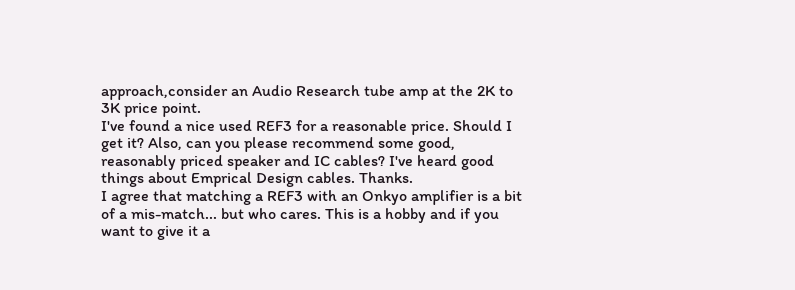approach,consider an Audio Research tube amp at the 2K to 3K price point.
I've found a nice used REF3 for a reasonable price. Should I get it? Also, can you please recommend some good, reasonably priced speaker and IC cables? I've heard good things about Emprical Design cables. Thanks.
I agree that matching a REF3 with an Onkyo amplifier is a bit of a mis-match... but who cares. This is a hobby and if you want to give it a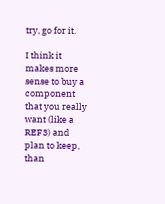try, go for it.

I think it makes more sense to buy a component that you really want (like a REF3) and plan to keep, than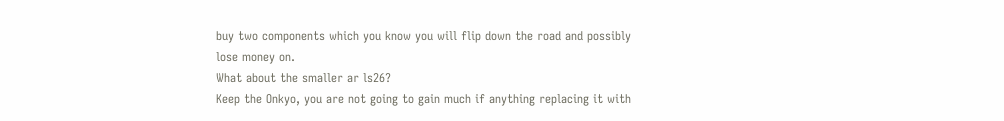buy two components which you know you will flip down the road and possibly lose money on.
What about the smaller ar ls26?
Keep the Onkyo, you are not going to gain much if anything replacing it with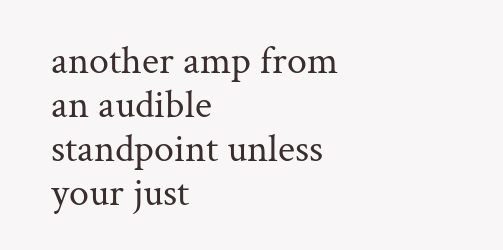another amp from an audible standpoint unless your just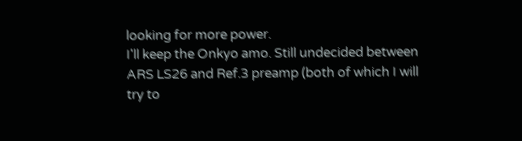looking for more power.
I'll keep the Onkyo amo. Still undecided between ARS LS26 and Ref.3 preamp (both of which I will try to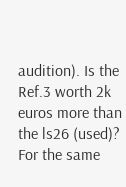audition). Is the Ref.3 worth 2k euros more than the ls26 (used)?
For the same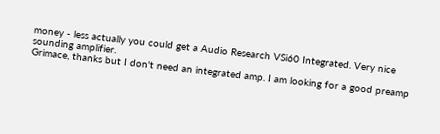money - less actually you could get a Audio Research VSi60 Integrated. Very nice sounding amplifier.
Grimace, thanks but I don't need an integrated amp. I am looking for a good preamp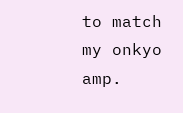to match my onkyo amp.